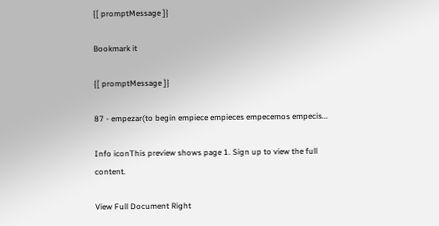{[ promptMessage ]}

Bookmark it

{[ promptMessage ]}

87 - empezar(to begin empiece empieces empecemos empecis...

Info iconThis preview shows page 1. Sign up to view the full content.

View Full Document Right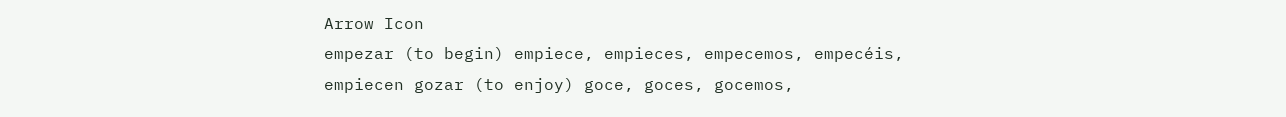Arrow Icon
empezar (to begin) empiece, empieces, empecemos, empecéis, empiecen gozar (to enjoy) goce, goces, gocemos,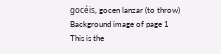gocéis, gocen lanzar (to throw)
Background image of page 1
This is the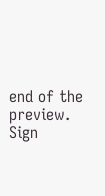end of the preview. Sign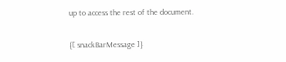up to access the rest of the document.

{[ snackBarMessage ]}